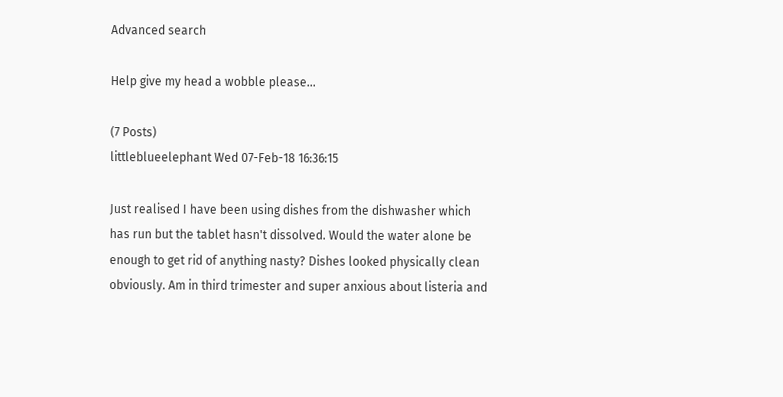Advanced search

Help give my head a wobble please...

(7 Posts)
littleblueelephant Wed 07-Feb-18 16:36:15

Just realised I have been using dishes from the dishwasher which has run but the tablet hasn't dissolved. Would the water alone be enough to get rid of anything nasty? Dishes looked physically clean obviously. Am in third trimester and super anxious about listeria and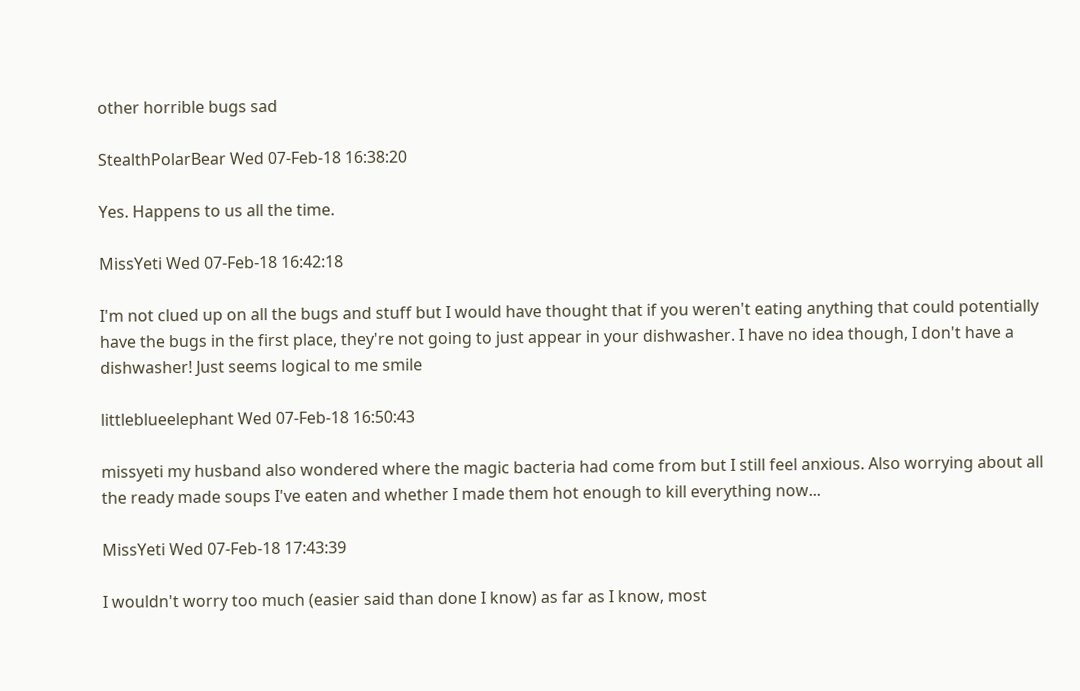other horrible bugs sad

StealthPolarBear Wed 07-Feb-18 16:38:20

Yes. Happens to us all the time.

MissYeti Wed 07-Feb-18 16:42:18

I'm not clued up on all the bugs and stuff but I would have thought that if you weren't eating anything that could potentially have the bugs in the first place, they're not going to just appear in your dishwasher. I have no idea though, I don't have a dishwasher! Just seems logical to me smile

littleblueelephant Wed 07-Feb-18 16:50:43

missyeti my husband also wondered where the magic bacteria had come from but I still feel anxious. Also worrying about all the ready made soups I've eaten and whether I made them hot enough to kill everything now...

MissYeti Wed 07-Feb-18 17:43:39

I wouldn't worry too much (easier said than done I know) as far as I know, most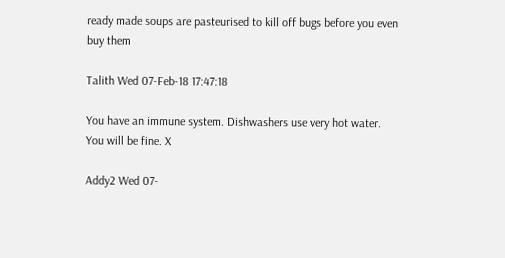ready made soups are pasteurised to kill off bugs before you even buy them

Talith Wed 07-Feb-18 17:47:18

You have an immune system. Dishwashers use very hot water. You will be fine. X

Addy2 Wed 07-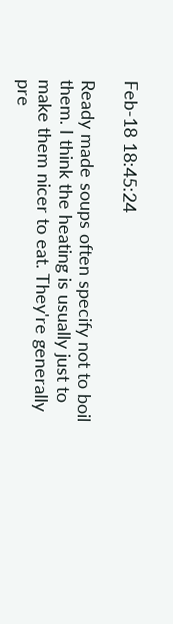Feb-18 18:45:24

Ready made soups often specify not to boil them. I think the heating is usually just to make them nicer to eat. They're generally pre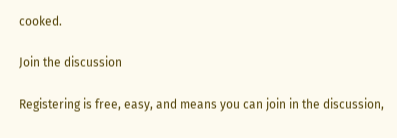cooked.

Join the discussion

Registering is free, easy, and means you can join in the discussion,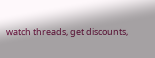watch threads, get discounts,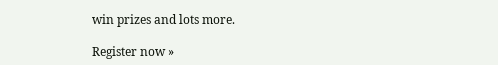win prizes and lots more.

Register now »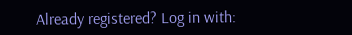Already registered? Log in with: